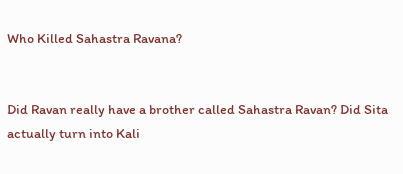Who Killed Sahastra Ravana?


Did Ravan really have a brother called Sahastra Ravan? Did Sita actually turn into Kali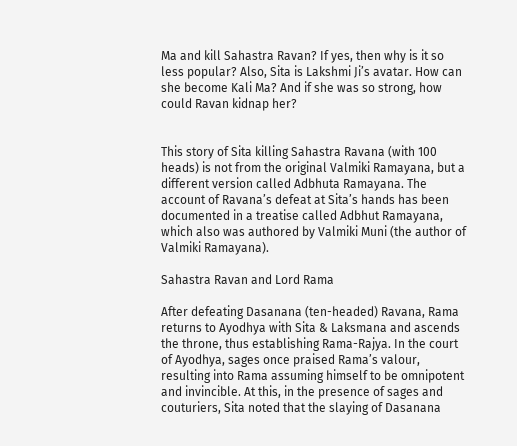Ma and kill Sahastra Ravan? If yes, then why is it so less popular? Also, Sita is Lakshmi Ji’s avatar. How can she become Kali Ma? And if she was so strong, how could Ravan kidnap her?


This story of Sita killing Sahastra Ravana (with 100 heads) is not from the original Valmiki Ramayana, but a different version called Adbhuta Ramayana. The account of Ravana’s defeat at Sita’s hands has been documented in a treatise called Adbhut Ramayana, which also was authored by Valmiki Muni (the author of Valmiki Ramayana).

Sahastra Ravan and Lord Rama

After defeating Dasanana (ten-headed) Ravana, Rama returns to Ayodhya with Sita & Laksmana and ascends the throne, thus establishing Rama-Rajya. In the court of Ayodhya, sages once praised Rama’s valour, resulting into Rama assuming himself to be omnipotent and invincible. At this, in the presence of sages and couturiers, Sita noted that the slaying of Dasanana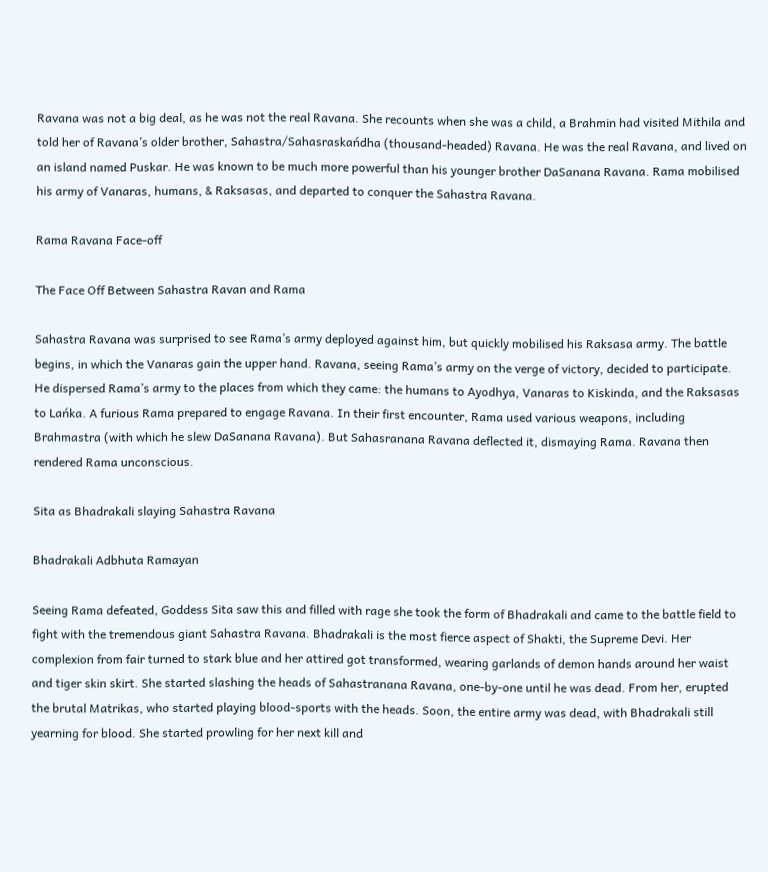Ravana was not a big deal, as he was not the real Ravana. She recounts when she was a child, a Brahmin had visited Mithila and told her of Ravana’s older brother, Sahastra/Sahasraskańdha (thousand-headed) Ravana. He was the real Ravana, and lived on an island named Puskar. He was known to be much more powerful than his younger brother DaSanana Ravana. Rama mobilised his army of Vanaras, humans, & Raksasas, and departed to conquer the Sahastra Ravana.

Rama Ravana Face-off

The Face Off Between Sahastra Ravan and Rama

Sahastra Ravana was surprised to see Rama’s army deployed against him, but quickly mobilised his Raksasa army. The battle begins, in which the Vanaras gain the upper hand. Ravana, seeing Rama’s army on the verge of victory, decided to participate. He dispersed Rama’s army to the places from which they came: the humans to Ayodhya, Vanaras to Kiskinda, and the Raksasas to Lańka. A furious Rama prepared to engage Ravana. In their first encounter, Rama used various weapons, including Brahmastra (with which he slew DaSanana Ravana). But Sahasranana Ravana deflected it, dismaying Rama. Ravana then rendered Rama unconscious.

Sita as Bhadrakali slaying Sahastra Ravana

Bhadrakali Adbhuta Ramayan

Seeing Rama defeated, Goddess Sita saw this and filled with rage she took the form of Bhadrakali and came to the battle field to fight with the tremendous giant Sahastra Ravana. Bhadrakali is the most fierce aspect of Shakti, the Supreme Devi. Her complexion from fair turned to stark blue and her attired got transformed, wearing garlands of demon hands around her waist and tiger skin skirt. She started slashing the heads of Sahastranana Ravana, one-by-one until he was dead. From her, erupted the brutal Matrikas, who started playing blood-sports with the heads. Soon, the entire army was dead, with Bhadrakali still yearning for blood. She started prowling for her next kill and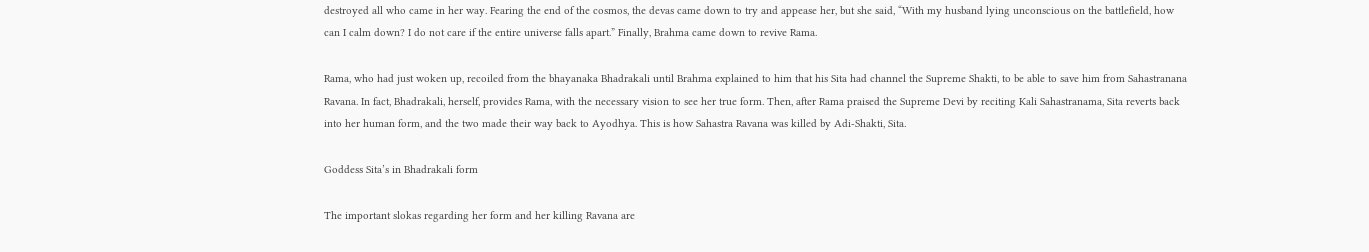destroyed all who came in her way. Fearing the end of the cosmos, the devas came down to try and appease her, but she said, “With my husband lying unconscious on the battlefield, how can I calm down? I do not care if the entire universe falls apart.” Finally, Brahma came down to revive Rama.

Rama, who had just woken up, recoiled from the bhayanaka Bhadrakali until Brahma explained to him that his Sita had channel the Supreme Shakti, to be able to save him from Sahastranana Ravana. In fact, Bhadrakali, herself, provides Rama, with the necessary vision to see her true form. Then, after Rama praised the Supreme Devi by reciting Kali Sahastranama, Sita reverts back into her human form, and the two made their way back to Ayodhya. This is how Sahastra Ravana was killed by Adi-Shakti, Sita.

Goddess Sita’s in Bhadrakali form

The important slokas regarding her form and her killing Ravana are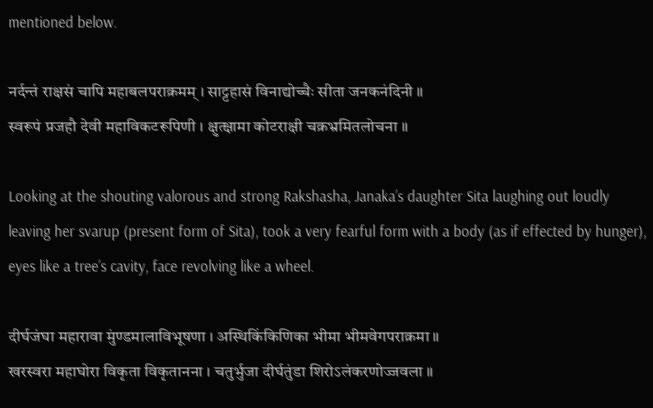mentioned below.

नर्दन्तं राक्षसं चापि महाबलपराक्रमम् । साट्टहासं विनाद्योच्चैः सीता जनकनंदिनी ॥
स्वरूपं प्रजहौ देवी महाविकटरूपिणी । क्षुत्क्षामा कोटराक्षी चक्रभ्रमितलोचना ॥

Looking at the shouting valorous and strong Rakshasha, Janaka’s daughter Sita laughing out loudly leaving her svarup (present form of Sita), took a very fearful form with a body (as if effected by hunger), eyes like a tree’s cavity, face revolving like a wheel.

दीर्घजंघा महारावा मुंण्डमालाविभूषणा । अस्थिकिंकिणिका भीमा भीमवेगपराक्रमा ॥
खरस्वरा महाघोरा विकृता विकृतानना । चतुर्भुजा दीर्घतुंडा शिरोऽलंकरणोज्जवला ॥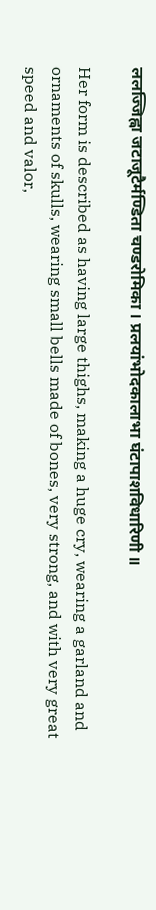ललज्जिह्वा जटाजूटैर्मण्डिता चण्डरोमिका । प्रलयांभोदकालाभा घंटापाशविधारिणी ॥

Her form is described as having large thighs, making a huge cry, wearing a garland and ornaments of skulls, wearing small bells made of bones, very strong, and with very great speed and valor,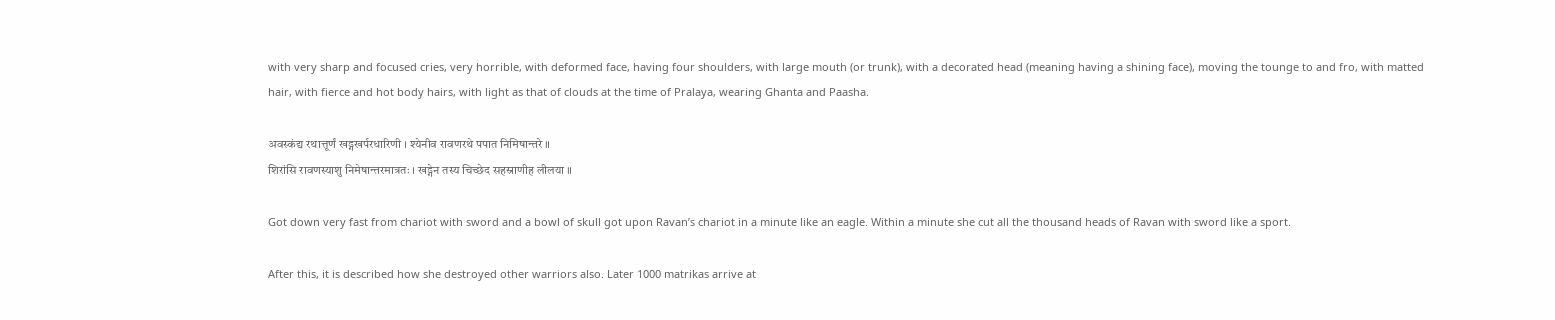with very sharp and focused cries, very horrible, with deformed face, having four shoulders, with large mouth (or trunk), with a decorated head (meaning having a shining face), moving the tounge to and fro, with matted hair, with fierce and hot body hairs, with light as that of clouds at the time of Pralaya, wearing Ghanta and Paasha.

अवस्कंद्य रथात्तूर्णं खड्गखर्परधारिणी । श्येनीव रावणरथे पपात निमिषान्तरे ॥
शिरांसि रावणस्याशु निमेषान्तरमात्रतः । खड्गेन तस्य चिच्छेद सहस्राणीह लीलया ॥

Got down very fast from chariot with sword and a bowl of skull got upon Ravan’s chariot in a minute like an eagle. Within a minute she cut all the thousand heads of Ravan with sword like a sport.

After this, it is described how she destroyed other warriors also. Later 1000 matrikas arrive at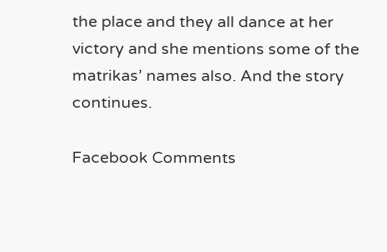the place and they all dance at her victory and she mentions some of the matrikas’ names also. And the story continues.

Facebook Comments